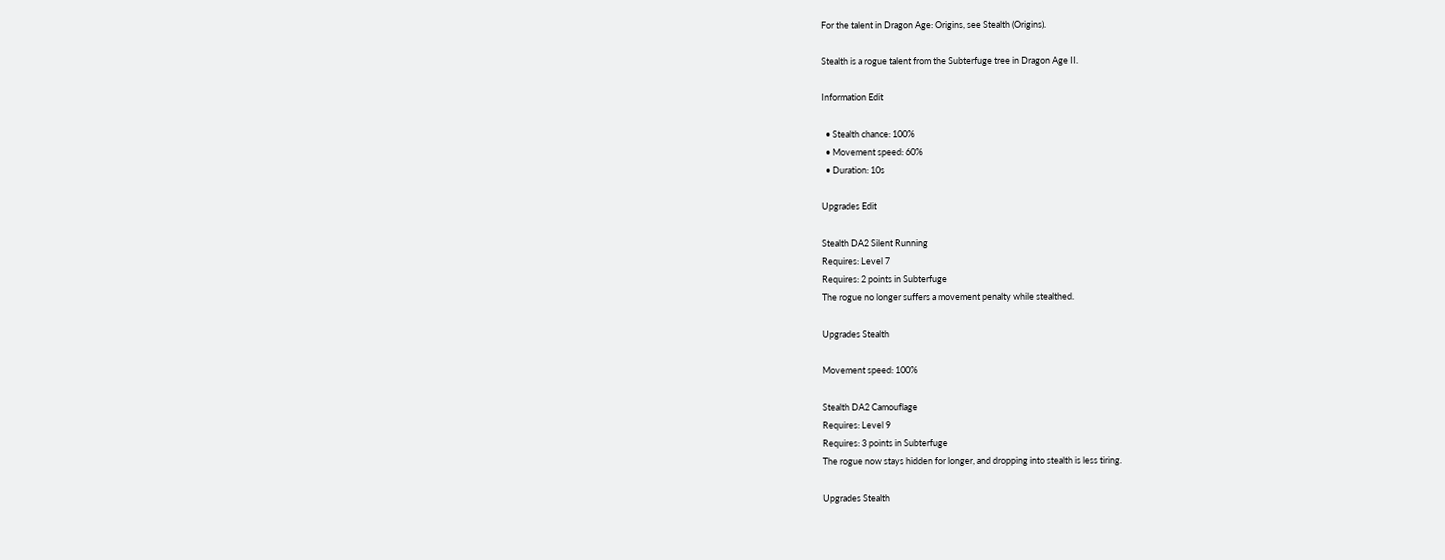For the talent in Dragon Age: Origins, see Stealth (Origins).

Stealth is a rogue talent from the Subterfuge tree in Dragon Age II.

Information Edit

  • Stealth chance: 100%
  • Movement speed: 60%
  • Duration: 10s

Upgrades Edit

Stealth DA2 Silent Running
Requires: Level 7
Requires: 2 points in Subterfuge
The rogue no longer suffers a movement penalty while stealthed.

Upgrades Stealth

Movement speed: 100%

Stealth DA2 Camouflage
Requires: Level 9
Requires: 3 points in Subterfuge
The rogue now stays hidden for longer, and dropping into stealth is less tiring.

Upgrades Stealth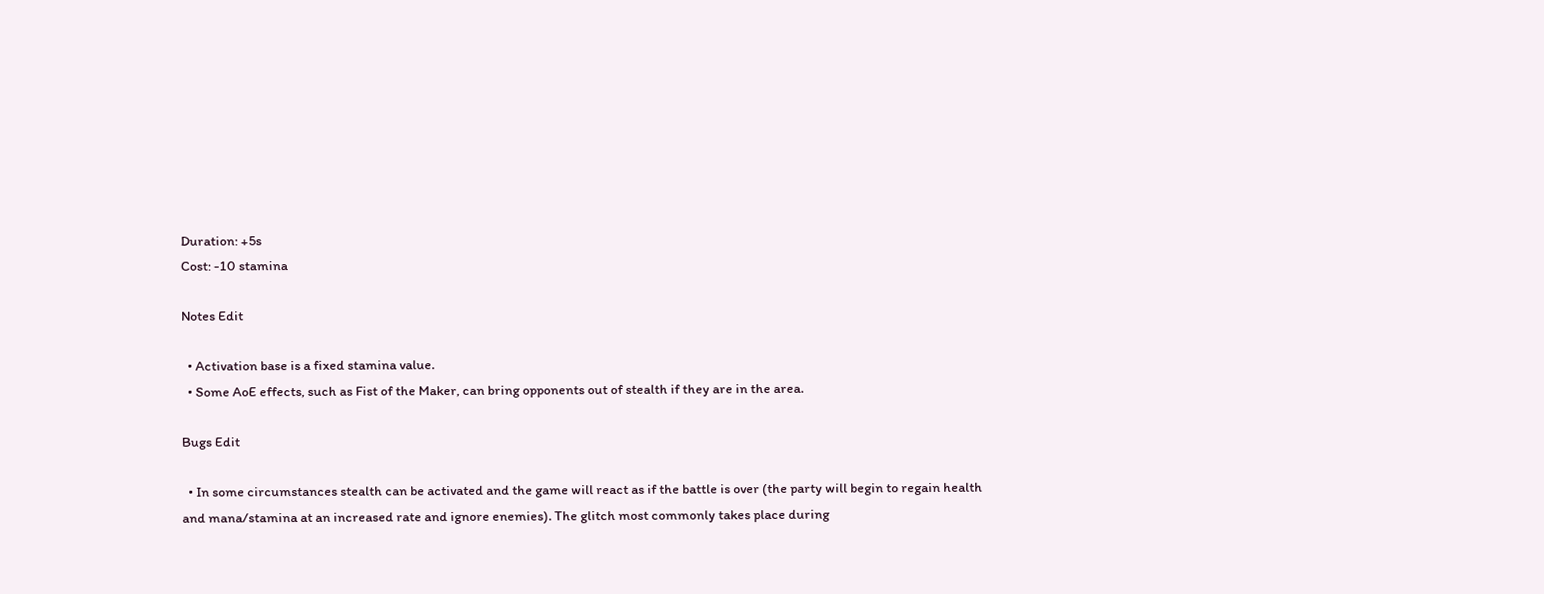Duration: +5s
Cost: -10 stamina

Notes Edit

  • Activation base is a fixed stamina value.
  • Some AoE effects, such as Fist of the Maker, can bring opponents out of stealth if they are in the area.

Bugs Edit

  • In some circumstances stealth can be activated and the game will react as if the battle is over (the party will begin to regain health and mana/stamina at an increased rate and ignore enemies). The glitch most commonly takes place during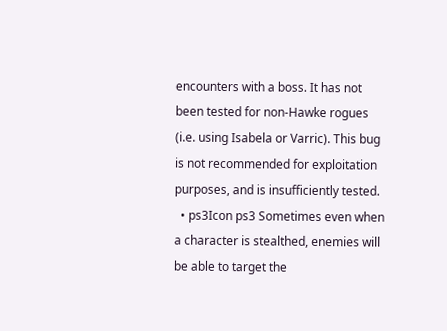encounters with a boss. It has not been tested for non-Hawke rogues (i.e. using Isabela or Varric). This bug is not recommended for exploitation purposes, and is insufficiently tested.
  • ps3Icon ps3 Sometimes even when a character is stealthed, enemies will be able to target the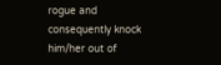rogue and consequently knock him/her out of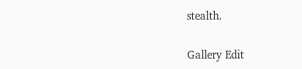stealth.

Gallery Edit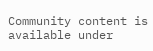Community content is available under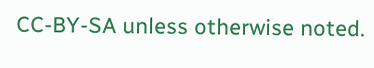CC-BY-SA unless otherwise noted.